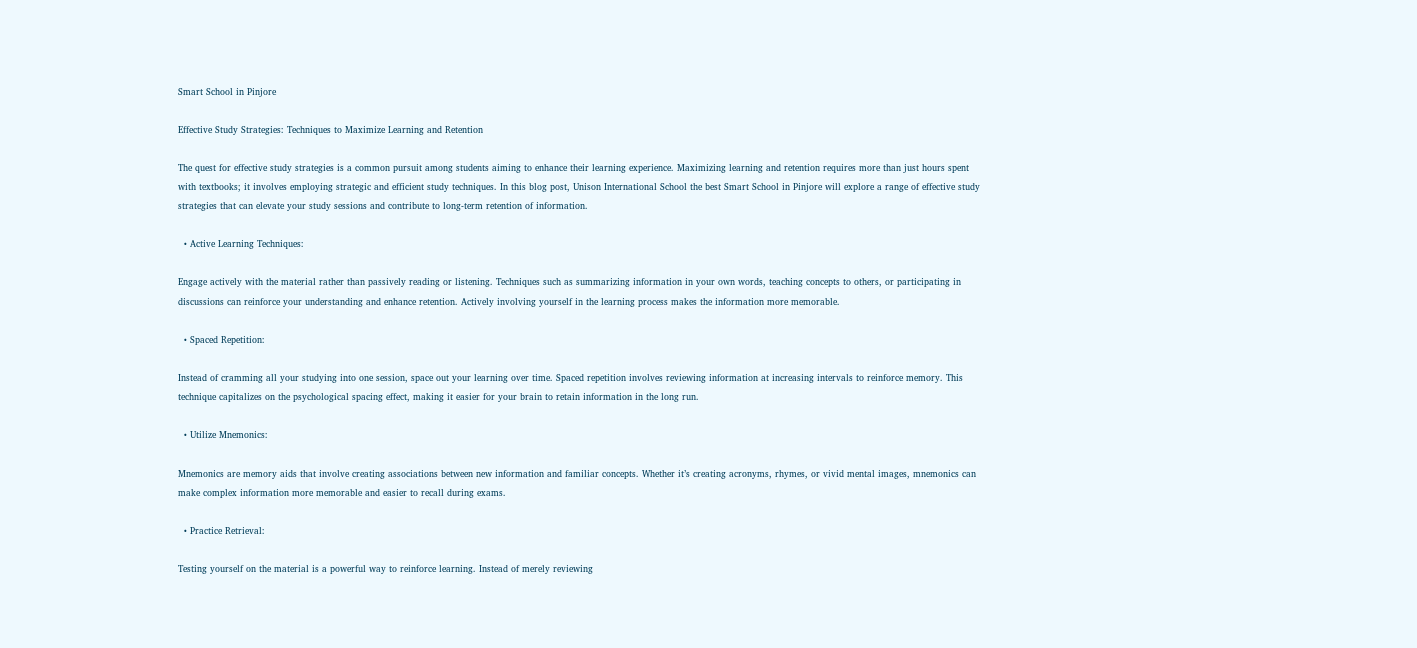Smart School in Pinjore

Effective Study Strategies: Techniques to Maximize Learning and Retention

The quest for effective study strategies is a common pursuit among students aiming to enhance their learning experience. Maximizing learning and retention requires more than just hours spent with textbooks; it involves employing strategic and efficient study techniques. In this blog post, Unison International School the best Smart School in Pinjore will explore a range of effective study strategies that can elevate your study sessions and contribute to long-term retention of information.

  • Active Learning Techniques:

Engage actively with the material rather than passively reading or listening. Techniques such as summarizing information in your own words, teaching concepts to others, or participating in discussions can reinforce your understanding and enhance retention. Actively involving yourself in the learning process makes the information more memorable.

  • Spaced Repetition:

Instead of cramming all your studying into one session, space out your learning over time. Spaced repetition involves reviewing information at increasing intervals to reinforce memory. This technique capitalizes on the psychological spacing effect, making it easier for your brain to retain information in the long run.

  • Utilize Mnemonics:

Mnemonics are memory aids that involve creating associations between new information and familiar concepts. Whether it’s creating acronyms, rhymes, or vivid mental images, mnemonics can make complex information more memorable and easier to recall during exams.

  • Practice Retrieval:

Testing yourself on the material is a powerful way to reinforce learning. Instead of merely reviewing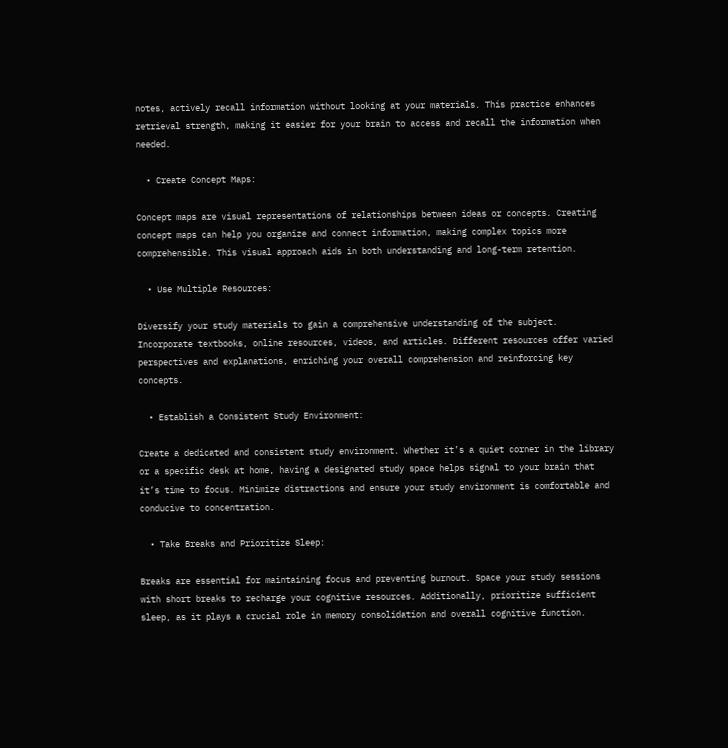notes, actively recall information without looking at your materials. This practice enhances retrieval strength, making it easier for your brain to access and recall the information when needed.

  • Create Concept Maps:

Concept maps are visual representations of relationships between ideas or concepts. Creating concept maps can help you organize and connect information, making complex topics more comprehensible. This visual approach aids in both understanding and long-term retention.

  • Use Multiple Resources:

Diversify your study materials to gain a comprehensive understanding of the subject. Incorporate textbooks, online resources, videos, and articles. Different resources offer varied perspectives and explanations, enriching your overall comprehension and reinforcing key concepts.

  • Establish a Consistent Study Environment:

Create a dedicated and consistent study environment. Whether it’s a quiet corner in the library or a specific desk at home, having a designated study space helps signal to your brain that it’s time to focus. Minimize distractions and ensure your study environment is comfortable and conducive to concentration.

  • Take Breaks and Prioritize Sleep:

Breaks are essential for maintaining focus and preventing burnout. Space your study sessions with short breaks to recharge your cognitive resources. Additionally, prioritize sufficient sleep, as it plays a crucial role in memory consolidation and overall cognitive function.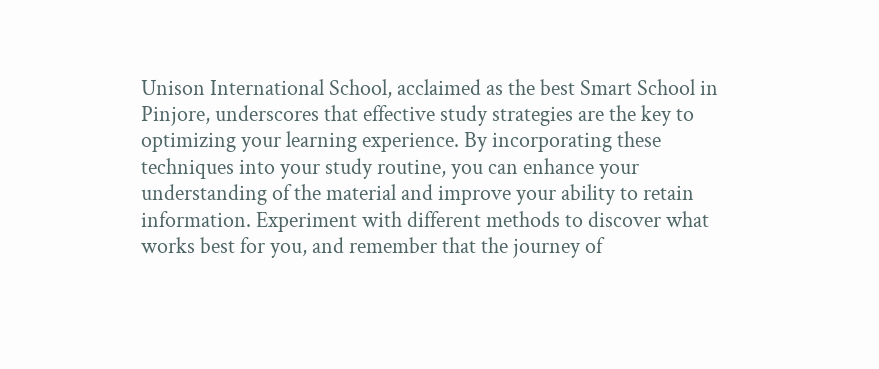Unison International School, acclaimed as the best Smart School in Pinjore, underscores that effective study strategies are the key to optimizing your learning experience. By incorporating these techniques into your study routine, you can enhance your understanding of the material and improve your ability to retain information. Experiment with different methods to discover what works best for you, and remember that the journey of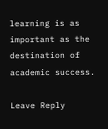learning is as important as the destination of academic success.

Leave Reply